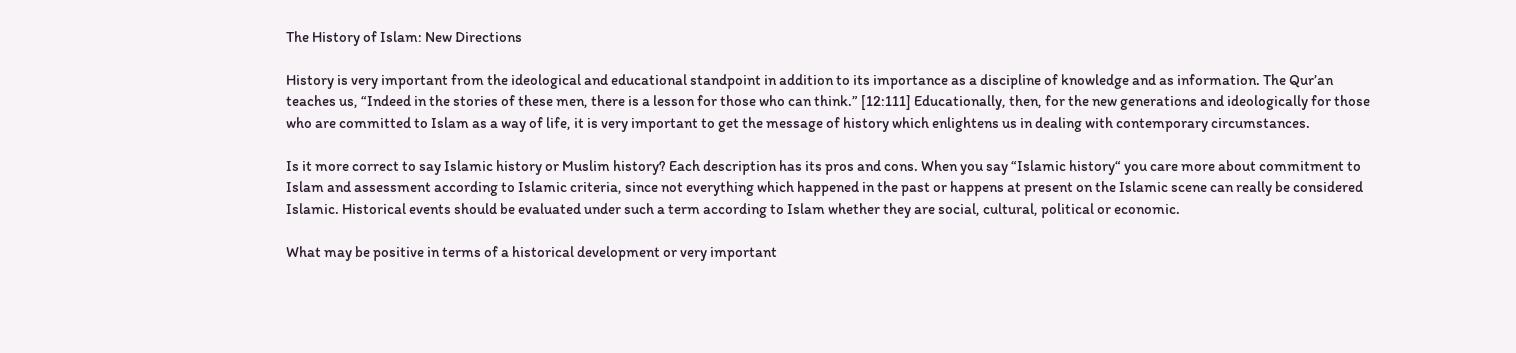The History of Islam: New Directions

History is very important from the ideological and educational standpoint in addition to its importance as a discipline of knowledge and as information. The Qur’an teaches us, “Indeed in the stories of these men, there is a lesson for those who can think.” [12:111] Educationally, then, for the new generations and ideologically for those who are committed to Islam as a way of life, it is very important to get the message of history which enlightens us in dealing with contemporary circumstances.

Is it more correct to say Islamic history or Muslim history? Each description has its pros and cons. When you say “Islamic history“ you care more about commitment to Islam and assessment according to Islamic criteria, since not everything which happened in the past or happens at present on the Islamic scene can really be considered Islamic. Historical events should be evaluated under such a term according to Islam whether they are social, cultural, political or economic.

What may be positive in terms of a historical development or very important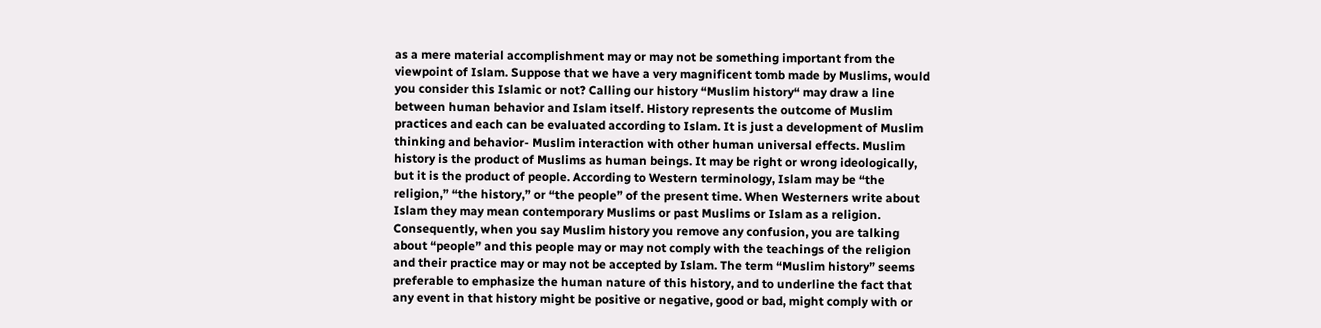as a mere material accomplishment may or may not be something important from the viewpoint of Islam. Suppose that we have a very magnificent tomb made by Muslims, would you consider this Islamic or not? Calling our history “Muslim history“ may draw a line between human behavior and Islam itself. History represents the outcome of Muslim practices and each can be evaluated according to Islam. It is just a development of Muslim thinking and behavior- Muslim interaction with other human universal effects. Muslim history is the product of Muslims as human beings. It may be right or wrong ideologically, but it is the product of people. According to Western terminology, Islam may be “the religion,” “the history,” or “the people” of the present time. When Westerners write about Islam they may mean contemporary Muslims or past Muslims or Islam as a religion. Consequently, when you say Muslim history you remove any confusion, you are talking about “people” and this people may or may not comply with the teachings of the religion and their practice may or may not be accepted by Islam. The term “Muslim history” seems preferable to emphasize the human nature of this history, and to underline the fact that any event in that history might be positive or negative, good or bad, might comply with or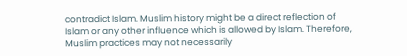contradict Islam. Muslim history might be a direct reflection of Islam or any other influence which is allowed by Islam. Therefore, Muslim practices may not necessarily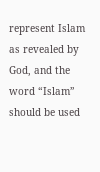represent Islam as revealed by God, and the word “Islam” should be used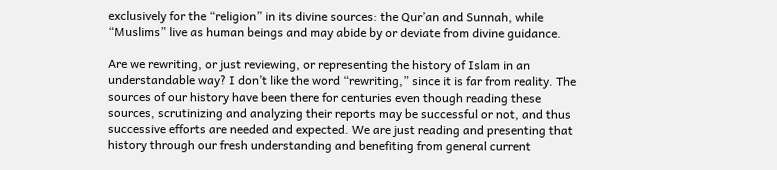exclusively for the “religion” in its divine sources: the Qur’an and Sunnah, while “Muslims” live as human beings and may abide by or deviate from divine guidance.

Are we rewriting, or just reviewing, or representing the history of Islam in an understandable way? I don’t like the word “rewriting,” since it is far from reality. The sources of our history have been there for centuries even though reading these sources, scrutinizing and analyzing their reports may be successful or not, and thus successive efforts are needed and expected. We are just reading and presenting that history through our fresh understanding and benefiting from general current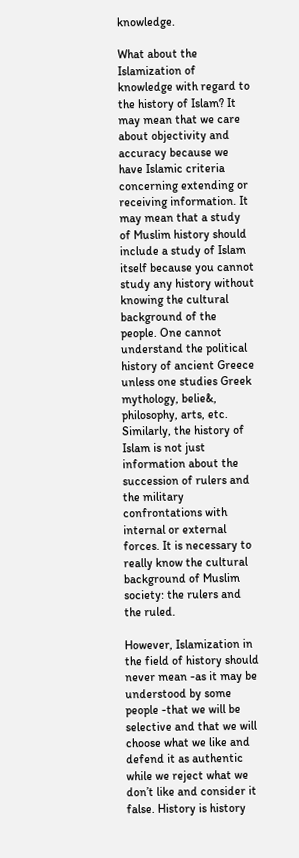knowledge.

What about the Islamization of knowledge with regard to the history of Islam? It may mean that we care about objectivity and accuracy because we have Islamic criteria concerning extending or receiving information. It may mean that a study of Muslim history should include a study of Islam itself because you cannot study any history without knowing the cultural background of the people. One cannot understand the political history of ancient Greece unless one studies Greek mythology, belie&, philosophy, arts, etc. Similarly, the history of Islam is not just information about the succession of rulers and the military confrontations with internal or external forces. It is necessary to really know the cultural background of Muslim society: the rulers and the ruled.

However, Islamization in the field of history should never mean -as it may be understood by some people -that we will be selective and that we will choose what we like and defend it as authentic while we reject what we don’t like and consider it false. History is history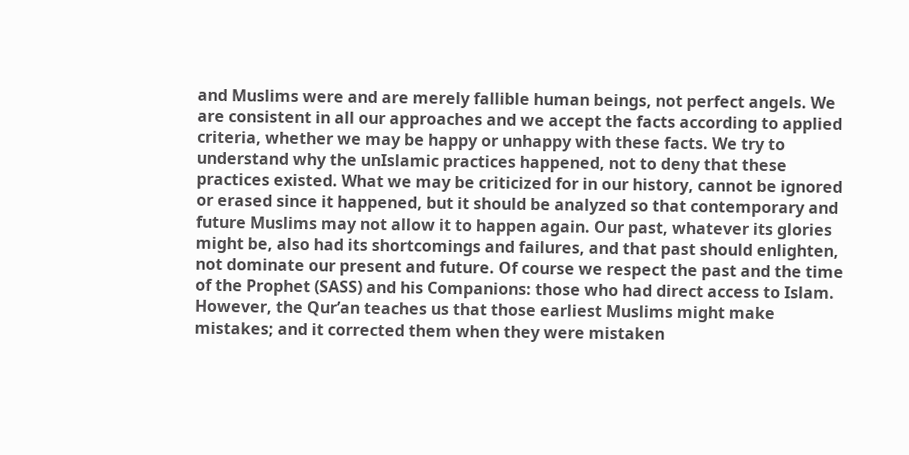and Muslims were and are merely fallible human beings, not perfect angels. We are consistent in all our approaches and we accept the facts according to applied criteria, whether we may be happy or unhappy with these facts. We try to understand why the unIslamic practices happened, not to deny that these practices existed. What we may be criticized for in our history, cannot be ignored or erased since it happened, but it should be analyzed so that contemporary and future Muslims may not allow it to happen again. Our past, whatever its glories might be, also had its shortcomings and failures, and that past should enlighten, not dominate our present and future. Of course we respect the past and the time of the Prophet (SASS) and his Companions: those who had direct access to Islam. However, the Qur’an teaches us that those earliest Muslims might make mistakes; and it corrected them when they were mistaken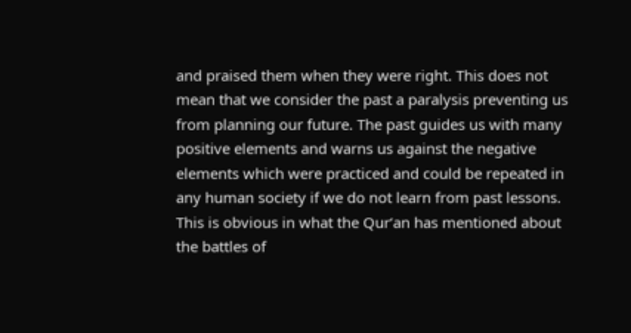and praised them when they were right. This does not mean that we consider the past a paralysis preventing us from planning our future. The past guides us with many positive elements and warns us against the negative elements which were practiced and could be repeated in any human society if we do not learn from past lessons. This is obvious in what the Qur‘an has mentioned about the battles of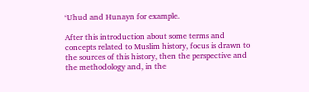‘Uhud and Hunayn for example.

After this introduction about some terms and concepts related to Muslim history, focus is drawn to the sources of this history, then the perspective and the methodology and, in the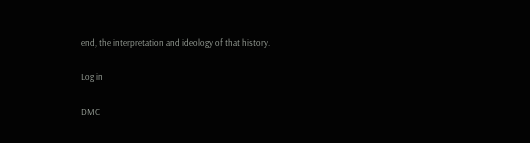end, the interpretation and ideology of that history.

Log in

DMC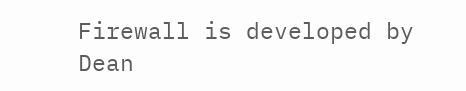Firewall is developed by Dean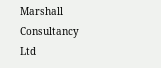Marshall Consultancy Ltd